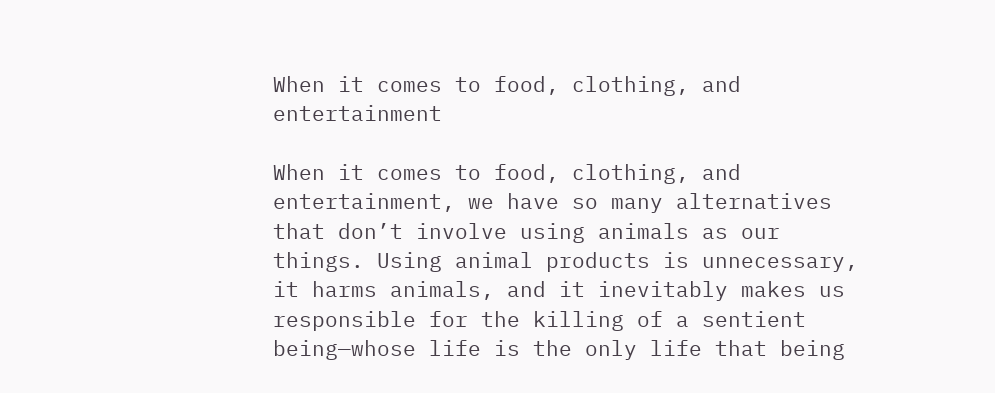When it comes to food, clothing, and entertainment

When it comes to food, clothing, and entertainment, we have so many alternatives that don’t involve using animals as our things. Using animal products is unnecessary, it harms animals, and it inevitably makes us responsible for the killing of a sentient being—whose life is the only life that being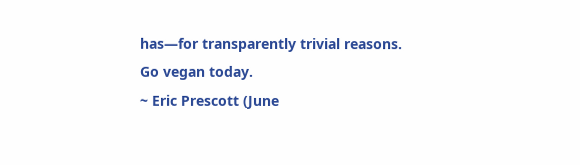has—for transparently trivial reasons. Go vegan today.
~ Eric Prescott (June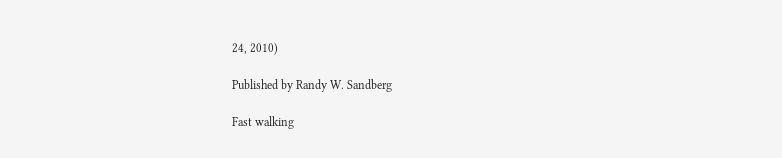24, 2010)

Published by Randy W. Sandberg

Fast walking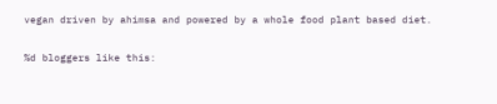vegan driven by ahimsa and powered by a whole food plant based diet.

%d bloggers like this: